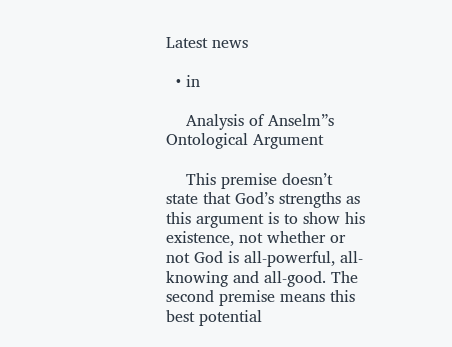Latest news

  • in

    Analysis of Anselm”s Ontological Argument

    This premise doesn’t state that God’s strengths as this argument is to show his existence, not whether or not God is all-powerful, all-knowing and all-good. The second premise means this best potential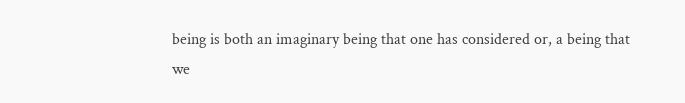being is both an imaginary being that one has considered or, a being that we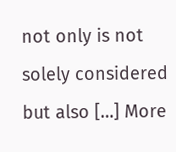not only is not solely considered but also […] More